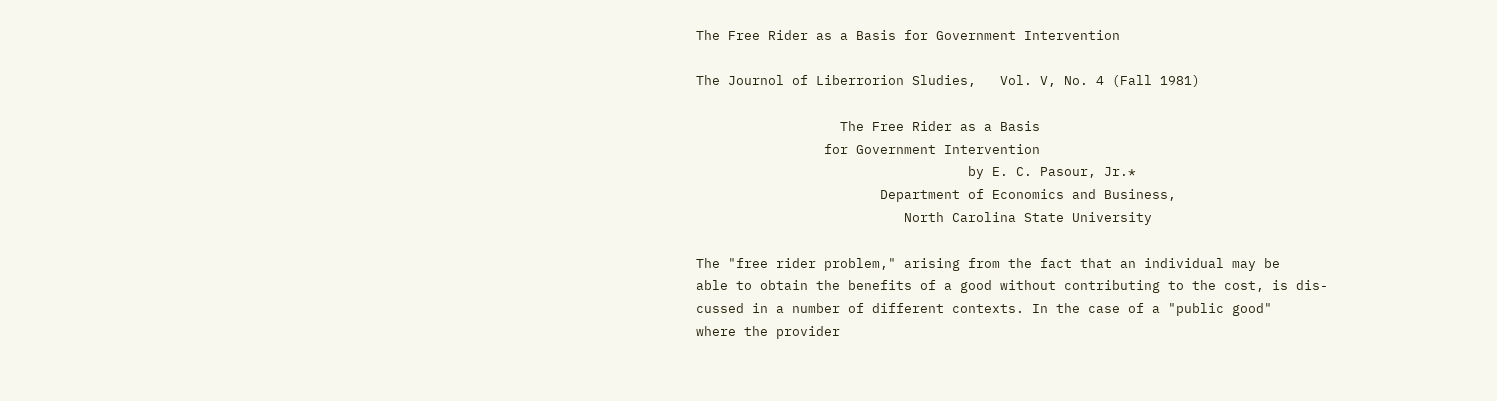The Free Rider as a Basis for Government Intervention

The Journol of Liberrorion Sludies,   Vol. V, No. 4 (Fall 1981)

                  The Free Rider as a Basis
                for Government Intervention
                                  by E. C. Pasour, Jr.*
                       Department of Economics and Business,
                          North Carolina State University

The "free rider problem," arising from the fact that an individual may be
able to obtain the benefits of a good without contributing to the cost, is dis-
cussed in a number of different contexts. In the case of a "public good"
where the provider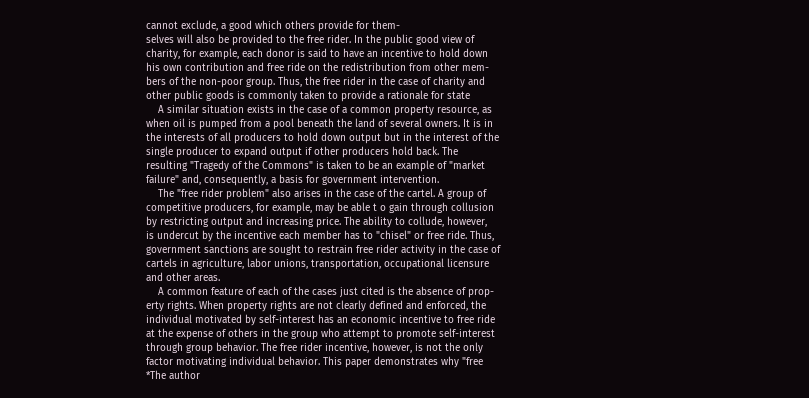cannot exclude, a good which others provide for them-
selves will also be provided to the free rider. In the public good view of
charity, for example, each donor is said to have an incentive to hold down
his own contribution and free ride on the redistribution from other mem-
bers of the non-poor group. Thus, the free rider in the case of charity and
other public goods is commonly taken to provide a rationale for state
    A similar situation exists in the case of a common property resource, as
when oil is pumped from a pool beneath the land of several owners. It is in
the interests of all producers to hold down output but in the interest of the
single producer to expand output if other producers hold back. The
resulting "Tragedy of the Commons" is taken to be an example of "market
failure" and, consequently, a basis for government intervention.
    The "free rider problem" also arises in the case of the cartel. A group of
competitive producers, for example, may be able t o gain through collusion
by restricting output and increasing price. The ability to collude, however,
is undercut by the incentive each member has to "chisel" or free ride. Thus,
government sanctions are sought to restrain free rider activity in the case of
cartels in agriculture, labor unions, transportation, occupational licensure
and other areas.
    A common feature of each of the cases just cited is the absence of prop-
erty rights. When property rights are not clearly defined and enforced, the
individual motivated by self-interest has an economic incentive to free ride
at the expense of others in the group who attempt to promote self-interest
through group behavior. The free rider incentive, however, is not the only
factor motivating individual behavior. This paper demonstrates why "free
*The author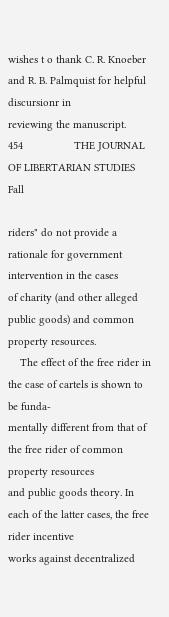wishes t o thank C. R. Knoeber and R. B. Palmquist for helpful discursionr in
reviewing the manuscript.
454                 THE JOURNAL OF LIBERTARIAN STUDIES                              Fall

riders" do not provide a rationale for government intervention in the cases
of charity (and other alleged public goods) and common property resources.
    The effect of the free rider in the case of cartels is shown to be funda-
mentally different from that of the free rider of common property resources
and public goods theory. In each of the latter cases, the free rider incentive
works against decentralized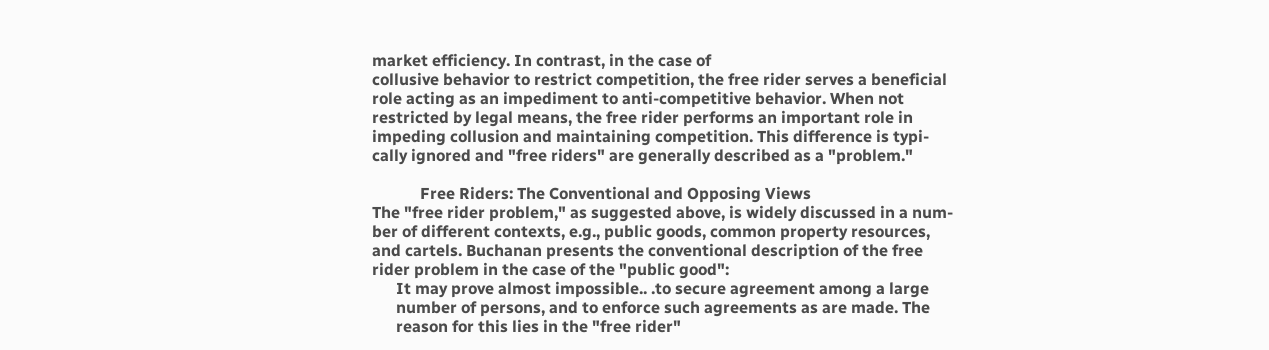market efficiency. In contrast, in the case of
collusive behavior to restrict competition, the free rider serves a beneficial
role acting as an impediment to anti-competitive behavior. When not
restricted by legal means, the free rider performs an important role in
impeding collusion and maintaining competition. This difference is typi-
cally ignored and "free riders" are generally described as a "problem."

            Free Riders: The Conventional and Opposing Views
The "free rider problem," as suggested above, is widely discussed in a num-
ber of different contexts, e.g., public goods, common property resources,
and cartels. Buchanan presents the conventional description of the free
rider problem in the case of the "public good":
      It may prove almost impossible.. .to secure agreement among a large
      number of persons, and to enforce such agreements as are made. The
      reason for this lies in the "free rider"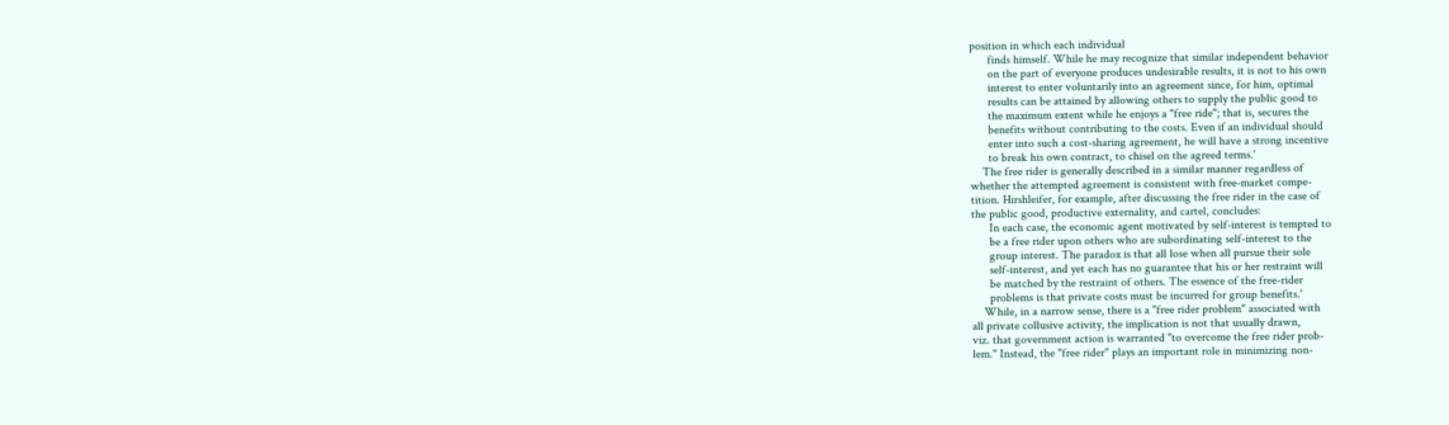position in which each individual
      finds himself. While he may recognize that similar independent behavior
      on the part of everyone produces undesirable results, it is not to his own
      interest to enter voluntarily into an agreement since, for him, optimal
      results can be attained by allowing others to supply the public good to
      the maximum extent while he enjoys a "free ride"; that is, secures the
      benefits without contributing to the costs. Even if an individual should
      enter into such a cost-sharing agreement, he will have a strong incentive
      to break his own contract, to chisel on the agreed terms.'
    The free rider is generally described in a similar manner regardless of
whether the attempted agreement is consistent with free-market compe-
tition. Hirshleifer, for example, after discussing the free rider in the case of
the public good, productive externality, and cartel, concludes:
      In each case, the economic agent motivated by self-interest is tempted to
      be a free rider upon others who are subordinating self-interest to the
      group interest. The paradox is that all lose when all pursue their sole
      self-interest, and yet each has no guarantee that his or her restraint will
      be matched by the restraint of others. The essence of the free-rider
      problems is that private costs must be incurred for group benefits.'
    While, in a narrow sense, there is a "free rider problem" associated with
all private collusive activity, the implication is not that usually drawn,
viz. that government action is warranted "to overcome the free rider prob-
lem." Instead, the "free rider" plays an important role in minimizing non-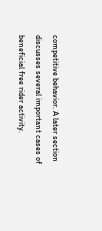competitive behavior. A later section discusses several important cases of
beneficial free rider activity.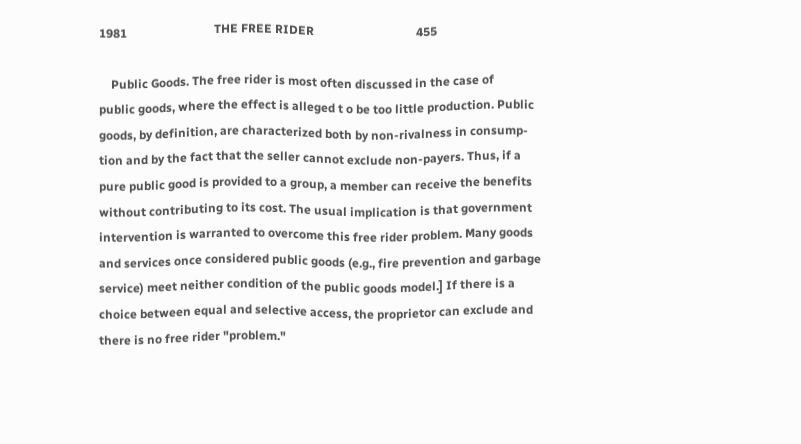1981                             THE FREE RIDER                                  455

    Public Goods. The free rider is most often discussed in the case of
public goods, where the effect is alleged t o be too little production. Public
goods, by definition, are characterized both by non-rivalness in consump-
tion and by the fact that the seller cannot exclude non-payers. Thus, if a
pure public good is provided to a group, a member can receive the benefits
without contributing to its cost. The usual implication is that government
intervention is warranted to overcome this free rider problem. Many goods
and services once considered public goods (e.g., fire prevention and garbage
service) meet neither condition of the public goods model.] If there is a
choice between equal and selective access, the proprietor can exclude and
there is no free rider "problem."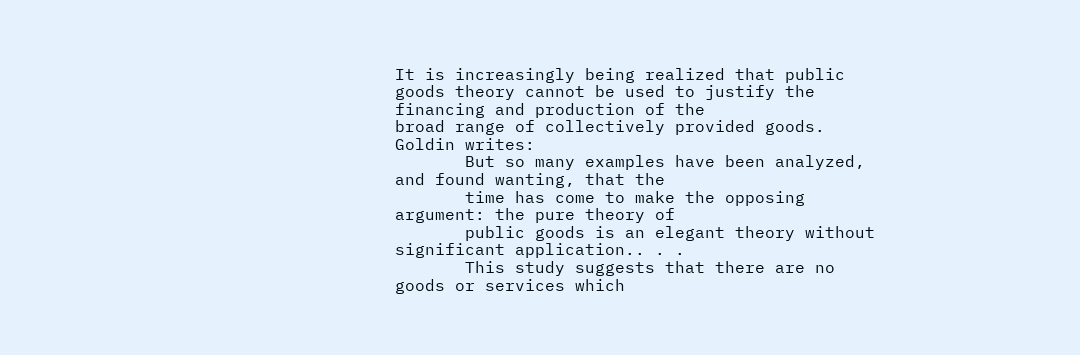It is increasingly being realized that public
goods theory cannot be used to justify the financing and production of the
broad range of collectively provided goods. Goldin writes:
       But so many examples have been analyzed, and found wanting, that the
       time has come to make the opposing argument: the pure theory of
       public goods is an elegant theory without significant application.. . .
       This study suggests that there are no goods or services which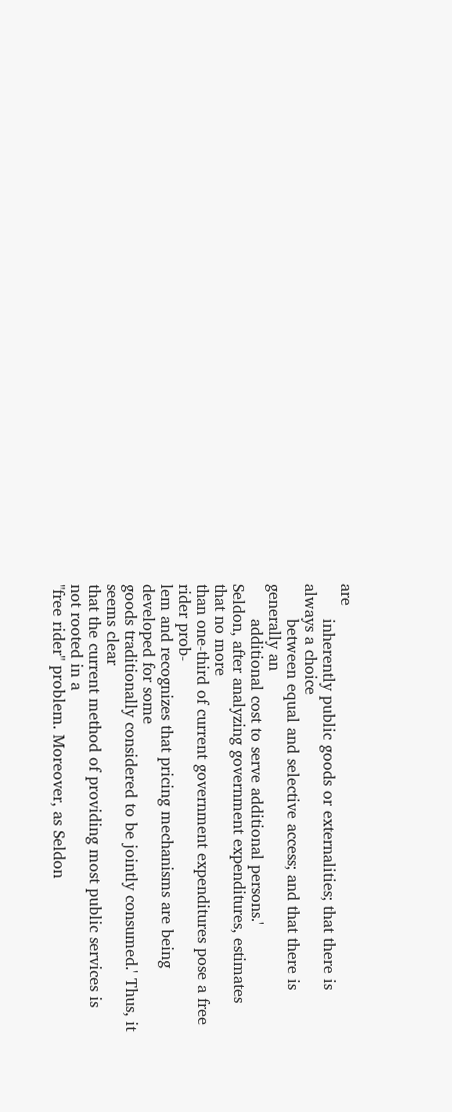are
       inherently public goods or externalities; that there is always a choice
       between equal and selective access; and that there is generally an
       additional cost to serve additional persons.'
Seldon, after analyzing government expenditures, estimates that no more
than one-third of current government expenditures pose a free rider prob-
lem and recognizes that pricing mechanisms are being developed for some
goods traditionally considered to be jointly consumed.' Thus, it seems clear
that the current method of providing most public services is not rooted in a
"free rider" problem. Moreover, as Seldon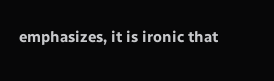emphasizes, it is ironic that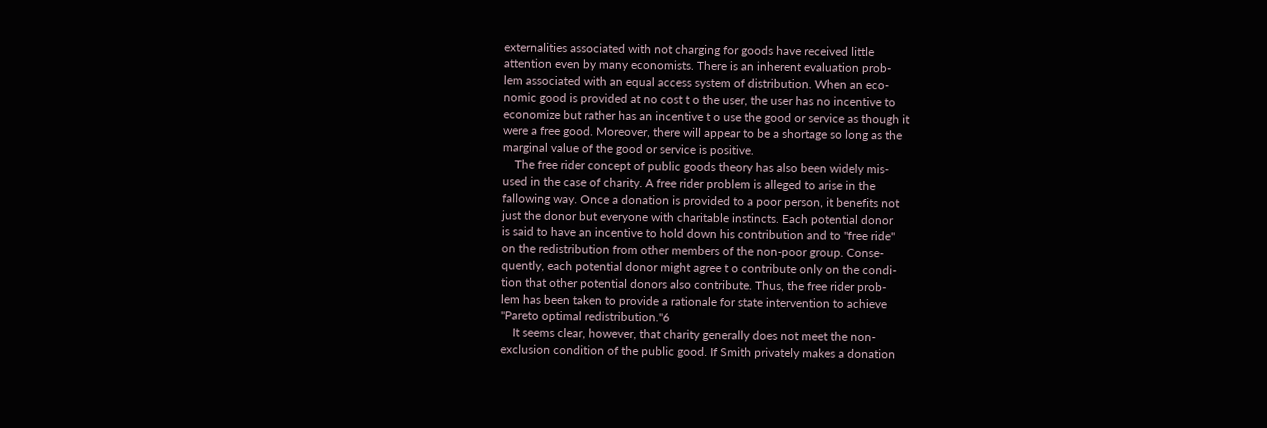externalities associated with not charging for goods have received little
attention even by many economists. There is an inherent evaluation prob-
lem associated with an equal access system of distribution. When an eco-
nomic good is provided at no cost t o the user, the user has no incentive to
economize but rather has an incentive t o use the good or service as though it
were a free good. Moreover, there will appear to be a shortage so long as the
marginal value of the good or service is positive.
    The free rider concept of public goods theory has also been widely mis-
used in the case of charity. A free rider problem is alleged to arise in the
fallowing way. Once a donation is provided to a poor person, it benefits not
just the donor but everyone with charitable instincts. Each potential donor
is said to have an incentive to hold down his contribution and to "free ride"
on the redistribution from other members of the non-poor group. Conse-
quently, each potential donor might agree t o contribute only on the condi-
tion that other potential donors also contribute. Thus, the free rider prob-
lem has been taken to provide a rationale for state intervention to achieve
"Pareto optimal redistribution."6
    It seems clear, however, that charity generally does not meet the non-
exclusion condition of the public good. If Smith privately makes a donation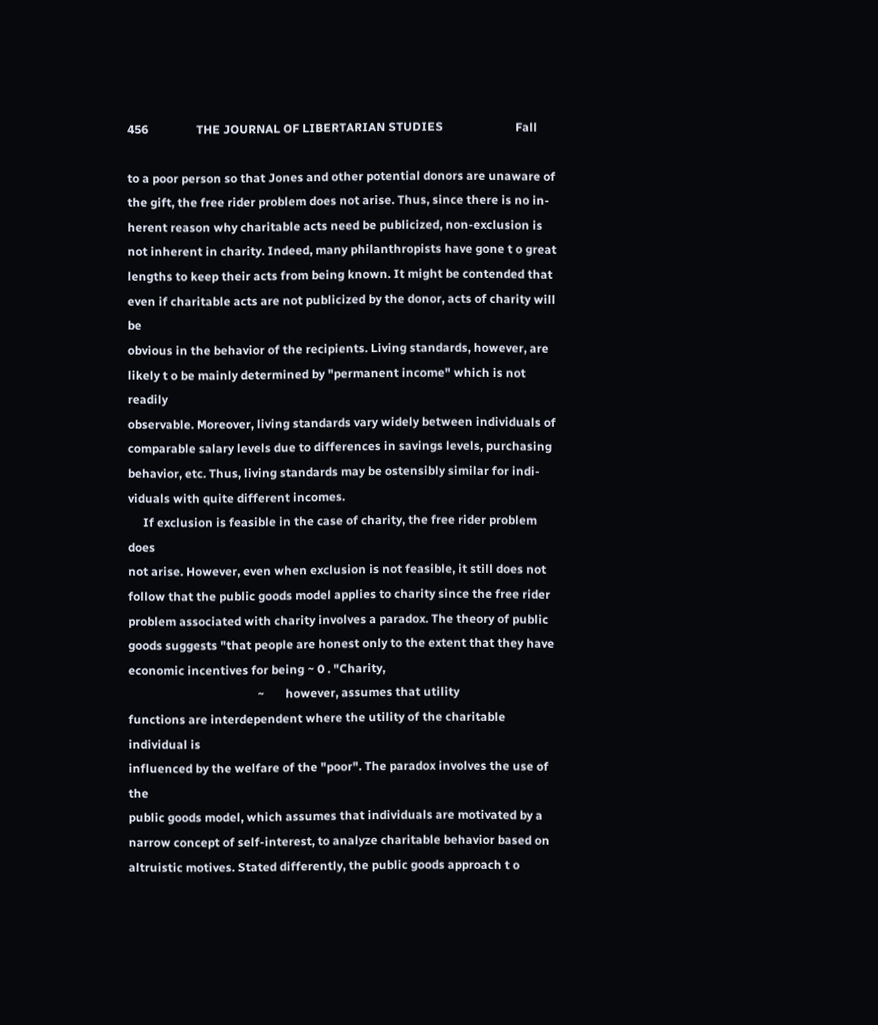456                THE JOURNAL OF LIBERTARIAN STUDIES                        Fall

to a poor person so that Jones and other potential donors are unaware of
the gift, the free rider problem does not arise. Thus, since there is no in-
herent reason why charitable acts need be publicized, non-exclusion is
not inherent in charity. Indeed, many philanthropists have gone t o great
lengths to keep their acts from being known. It might be contended that
even if charitable acts are not publicized by the donor, acts of charity will be
obvious in the behavior of the recipients. Living standards, however, are
likely t o be mainly determined by "permanent income" which is not readily
observable. Moreover, living standards vary widely between individuals of
comparable salary levels due to differences in savings levels, purchasing
behavior, etc. Thus, living standards may be ostensibly similar for indi-
viduals with quite different incomes.
     If exclusion is feasible in the case of charity, the free rider problem does
not arise. However, even when exclusion is not feasible, it still does not
follow that the public goods model applies to charity since the free rider
problem associated with charity involves a paradox. The theory of public
goods suggests "that people are honest only to the extent that they have
economic incentives for being ~ 0 . "Charity,
                                           ~       however, assumes that utility
functions are interdependent where the utility of the charitable individual is
influenced by the welfare of the "poor". The paradox involves the use of the
public goods model, which assumes that individuals are motivated by a
narrow concept of self-interest, to analyze charitable behavior based on
altruistic motives. Stated differently, the public goods approach t o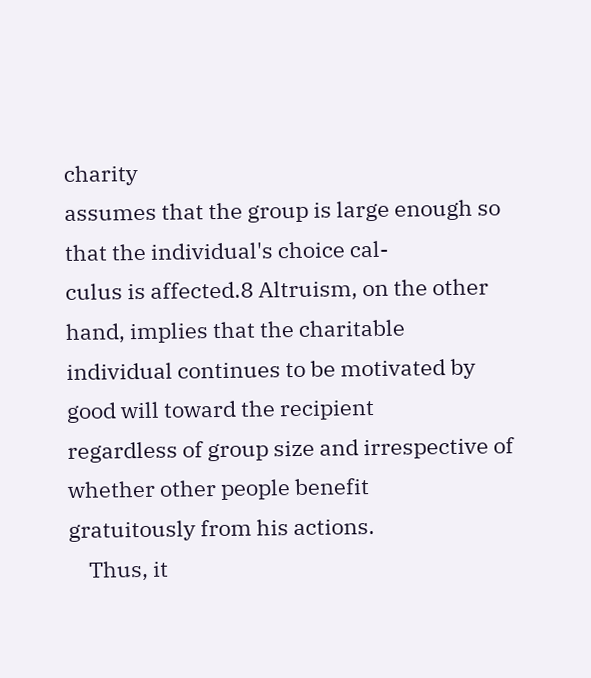charity
assumes that the group is large enough so that the individual's choice cal-
culus is affected.8 Altruism, on the other hand, implies that the charitable
individual continues to be motivated by good will toward the recipient
regardless of group size and irrespective of whether other people benefit
gratuitously from his actions.
    Thus, it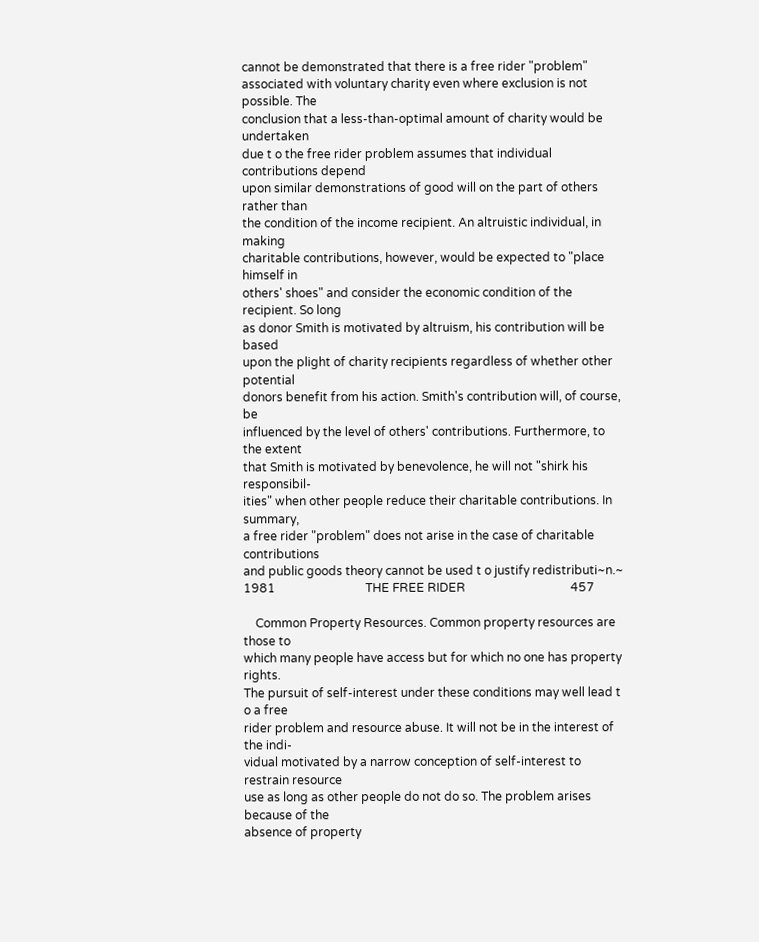cannot be demonstrated that there is a free rider "problem"
associated with voluntary charity even where exclusion is not possible. The
conclusion that a less-than-optimal amount of charity would be undertaken
due t o the free rider problem assumes that individual contributions depend
upon similar demonstrations of good will on the part of others rather than
the condition of the income recipient. An altruistic individual, in making
charitable contributions, however, would be expected to "place himself in
others' shoes" and consider the economic condition of the recipient. So long
as donor Smith is motivated by altruism, his contribution will be based
upon the plight of charity recipients regardless of whether other potential
donors benefit from his action. Smith's contribution will, of course, be
influenced by the level of others' contributions. Furthermore, to the extent
that Smith is motivated by benevolence, he will not "shirk his responsibil-
ities" when other people reduce their charitable contributions. In summary,
a free rider "problem" does not arise in the case of charitable contributions
and public goods theory cannot be used t o justify redistributi~n.~
1981                              THE FREE RIDER                                   457

    Common Property Resources. Common property resources are those to
which many people have access but for which no one has property rights.
The pursuit of self-interest under these conditions may well lead t o a free
rider problem and resource abuse. It will not be in the interest of the indi-
vidual motivated by a narrow conception of self-interest to restrain resource
use as long as other people do not do so. The problem arises because of the
absence of property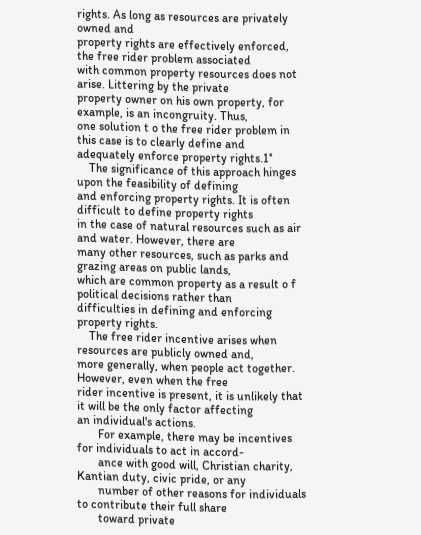rights. As long as resources are privately owned and
property rights are effectively enforced, the free rider problem associated
with common property resources does not arise. Littering by the private
property owner on his own property, for example, is an incongruity. Thus,
one solution t o the free rider problem in this case is to clearly define and
adequately enforce property rights.1°
    The significance of this approach hinges upon the feasibility of defining
and enforcing property rights. It is often difficult to define property rights
in the case of natural resources such as air and water. However, there are
many other resources, such as parks and grazing areas on public lands,
which are common property as a result o f political decisions rather than
difficulties in defining and enforcing property rights.
    The free rider incentive arises when resources are publicly owned and,
more generally, when people act together. However, even when the free
rider incentive is present, it is unlikely that it will be the only factor affecting
an individual's actions.
       For example, there may be incentives for individuals to act in accord-
       ance with good will, Christian charity, Kantian duty, civic pride, or any
       number of other reasons for individuals to contribute their full share
       toward private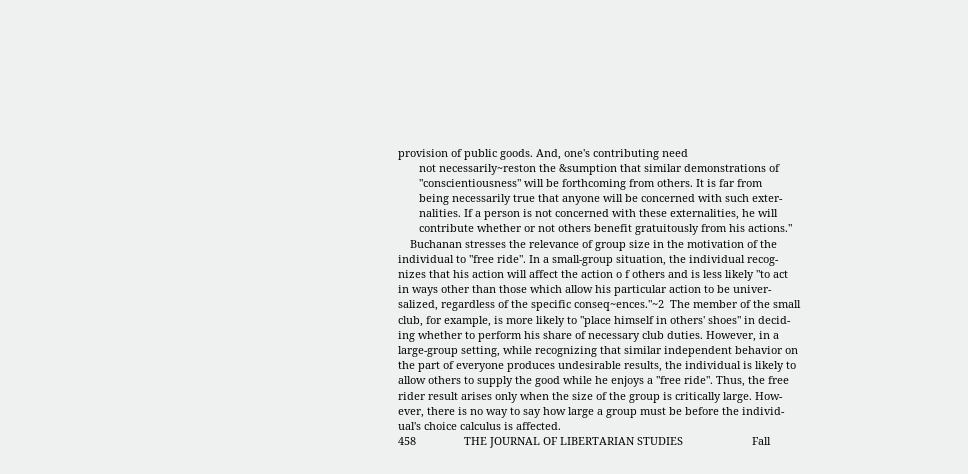provision of public goods. And, one's contributing need
       not necessarily~reston the &sumption that similar demonstrations of
       "conscientiousness" will be forthcoming from others. It is far from
       being necessarily true that anyone will be concerned with such exter-
       nalities. If a person is not concerned with these externalities, he will
       contribute whether or not others benefit gratuitously from his actions."
    Buchanan stresses the relevance of group size in the motivation of the
individual to "free ride". In a small-group situation, the individual recog-
nizes that his action will affect the action o f others and is less likely "to act
in ways other than those which allow his particular action to be univer-
salized, regardless of the specific conseq~ences."~2  The member of the small
club, for example, is more likely to "place himself in others' shoes" in decid-
ing whether to perform his share of necessary club duties. However, in a
large-group setting, while recognizing that similar independent behavior on
the part of everyone produces undesirable results, the individual is likely to
allow others to supply the good while he enjoys a "free ride". Thus, the free
rider result arises only when the size of the group is critically large. How-
ever, there is no way to say how large a group must be before the individ-
ual's choice calculus is affected.
458                THE JOURNAL OF LIBERTARIAN STUDIES                       Fall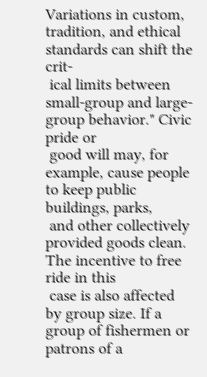Variations in custom, tradition, and ethical standards can shift the crit-
 ical limits between small-group and large-group behavior." Civic pride or
 good will may, for example, cause people to keep public buildings, parks,
 and other collectively provided goods clean. The incentive to free ride in this
 case is also affected by group size. If a group of fishermen or patrons of a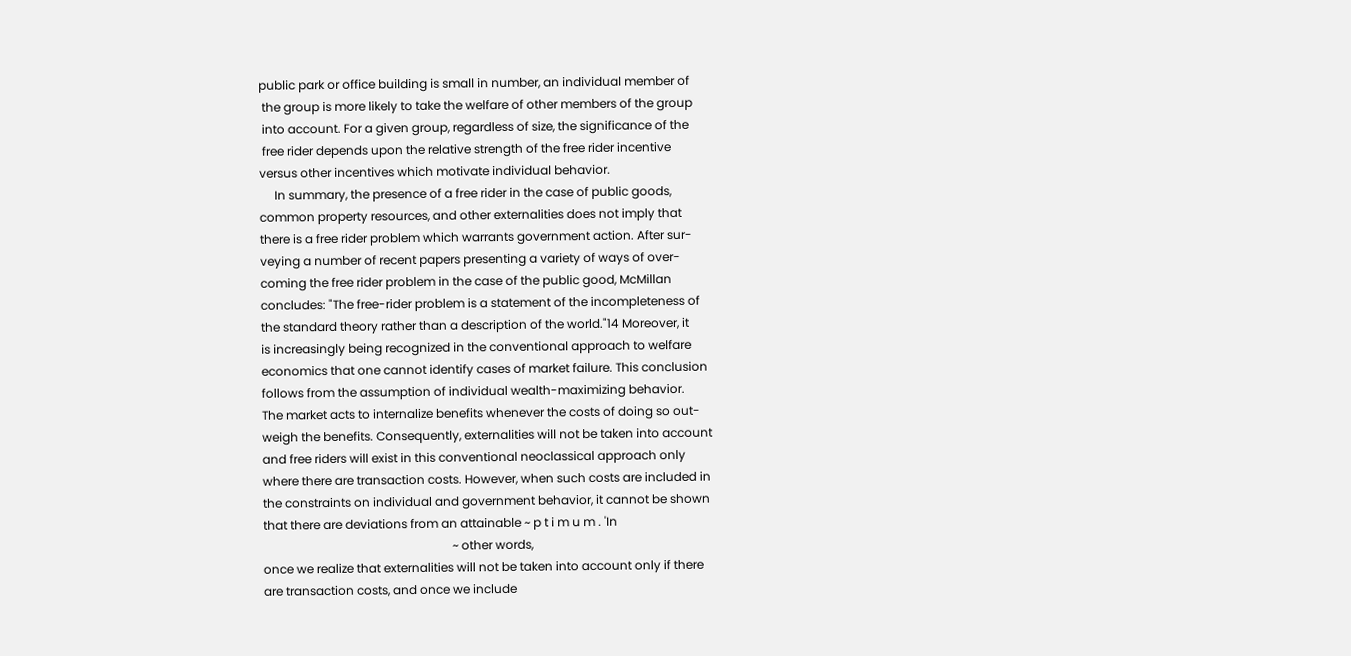public park or office building is small in number, an individual member of
 the group is more likely to take the welfare of other members of the group
 into account. For a given group, regardless of size, the significance of the
 free rider depends upon the relative strength of the free rider incentive
versus other incentives which motivate individual behavior.
     In summary, the presence of a free rider in the case of public goods,
common property resources, and other externalities does not imply that
there is a free rider problem which warrants government action. After sur-
veying a number of recent papers presenting a variety of ways of over-
coming the free rider problem in the case of the public good, McMillan
concludes: "The free-rider problem is a statement of the incompleteness of
the standard theory rather than a description of the world."14 Moreover, it
is increasingly being recognized in the conventional approach to welfare
economics that one cannot identify cases of market failure. This conclusion
follows from the assumption of individual wealth-maximizing behavior.
The market acts to internalize benefits whenever the costs of doing so out-
weigh the benefits. Consequently, externalities will not be taken into account
and free riders will exist in this conventional neoclassical approach only
where there are transaction costs. However, when such costs are included in
the constraints on individual and government behavior, it cannot be shown
that there are deviations from an attainable ~ p t i m u m . 'In
                                                               ~ other words,
once we realize that externalities will not be taken into account only if there
are transaction costs, and once we include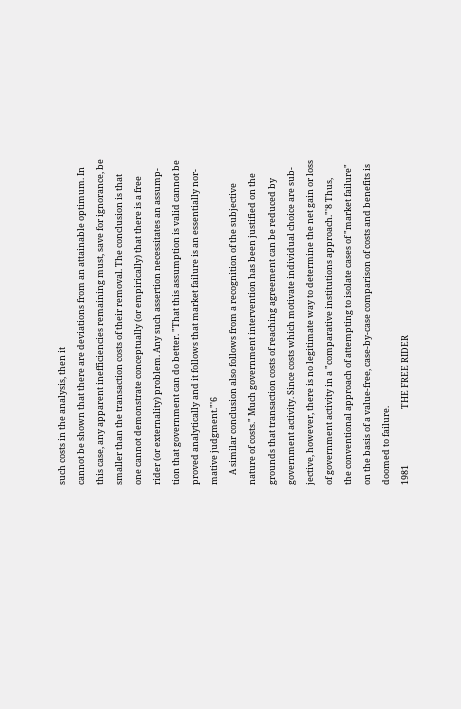such costs in the analysis, then it
cannot be shown that there are deviations from an attainable optimum. In
this case, any apparent inefficiencies remaining must, save for ignorance, be
smaller than the transaction costs of their removal. The conclusion is that
one cannot demonstrate conceptually (or empirically) that there is a free
rider (or externality) problem. Any such assertion necessitates an assump-
tion that government can do better. "That this assumption is valid cannot be
proved analytically and it follows that market failure is an essentially nor-
mative judgment."'6
     A similar conclusion also follows from a recognition of the subjective
nature of costs." Much government intervention has been justified on the
grounds that transaction costs of reaching agreement can be reduced by
government activity. Since costs which motivate individual choice are sub-
jective, however, there is no legitimate way to determine the net gain or loss
of government activity in a "comparative institutions approach."'8 Thus,
the conventional approach of attempting to isolate cases of "market failure"
on the basis of a value-free, case-by-case comparison of costs and benefits is
doomed to failure.
1981                            THE FREE RIDER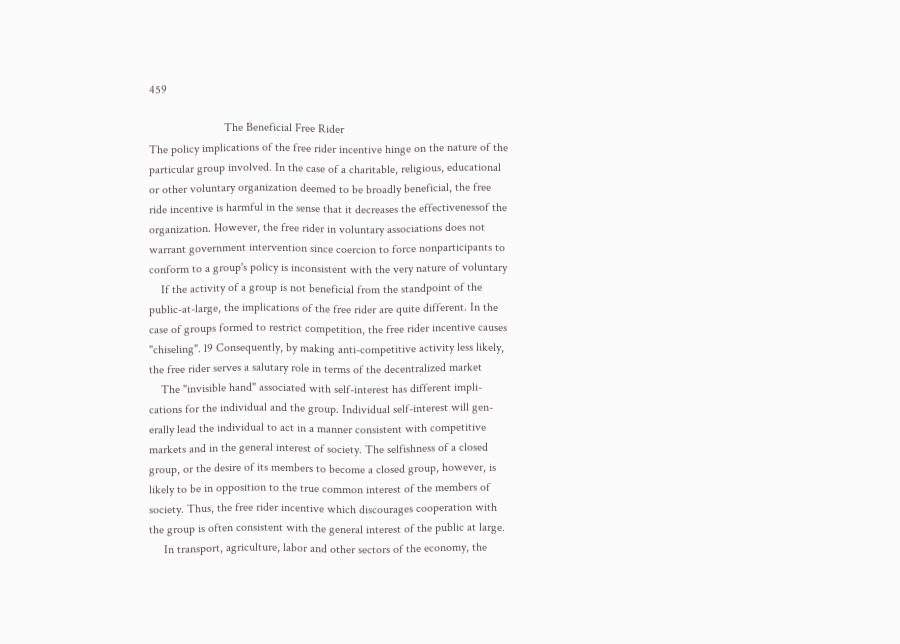459

                         The Beneficial Free Rider
The policy implications of the free rider incentive hinge on the nature of the
particular group involved. In the case of a charitable, religious, educational
or other voluntary organization deemed to be broadly beneficial, the free
ride incentive is harmful in the sense that it decreases the effectivenessof the
organization. However, the free rider in voluntary associations does not
warrant government intervention since coercion to force nonparticipants to
conform to a group's policy is inconsistent with the very nature of voluntary
    If the activity of a group is not beneficial from the standpoint of the
public-at-large, the implications of the free rider are quite different. In the
case of groups formed to restrict competition, the free rider incentive causes
"chiseling". l9 Consequently, by making anti-competitive activity less likely,
the free rider serves a salutary role in terms of the decentralized market
    The "invisible hand" associated with self-interest has different impli-
cations for the individual and the group. Individual self-interest will gen-
erally lead the individual to act in a manner consistent with competitive
markets and in the general interest of society. The selfishness of a closed
group, or the desire of its members to become a closed group, however, is
likely to be in opposition to the true common interest of the members of
society. Thus, the free rider incentive which discourages cooperation with
the group is often consistent with the general interest of the public at large.
     In transport, agriculture, labor and other sectors of the economy, the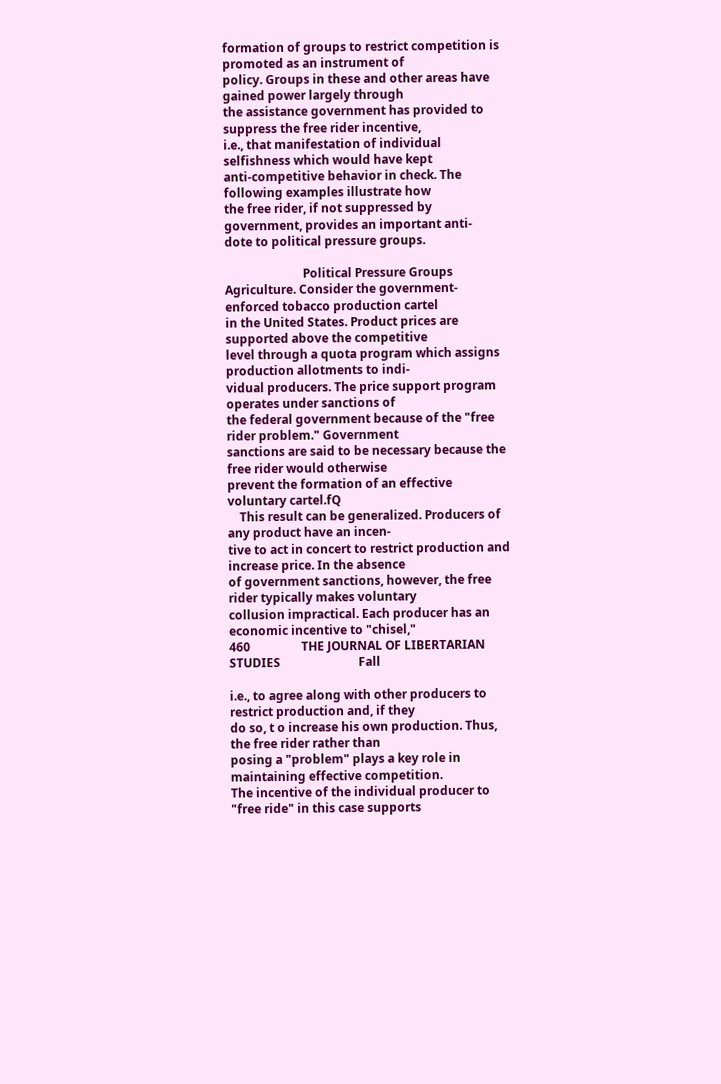formation of groups to restrict competition is promoted as an instrument of
policy. Groups in these and other areas have gained power largely through
the assistance government has provided to suppress the free rider incentive,
i.e., that manifestation of individual selfishness which would have kept
anti-competitive behavior in check. The following examples illustrate how
the free rider, if not suppressed by government, provides an important anti-
dote to political pressure groups.

                          Political Pressure Groups
Agriculture. Consider the government-enforced tobacco production cartel
in the United States. Product prices are supported above the competitive
level through a quota program which assigns production allotments to indi-
vidual producers. The price support program operates under sanctions of
the federal government because of the "free rider problem." Government
sanctions are said to be necessary because the free rider would otherwise
prevent the formation of an effective voluntary cartel.fQ
    This result can be generalized. Producers of any product have an incen-
tive to act in concert to restrict production and increase price. In the absence
of government sanctions, however, the free rider typically makes voluntary
collusion impractical. Each producer has an economic incentive to "chisel,"
460                 THE JOURNAL OF LIBERTARIAN STUDIES                          Fall

i.e., to agree along with other producers to restrict production and, if they
do so, t o increase his own production. Thus, the free rider rather than
posing a "problem" plays a key role in maintaining effective competition.
The incentive of the individual producer to "free ride" in this case supports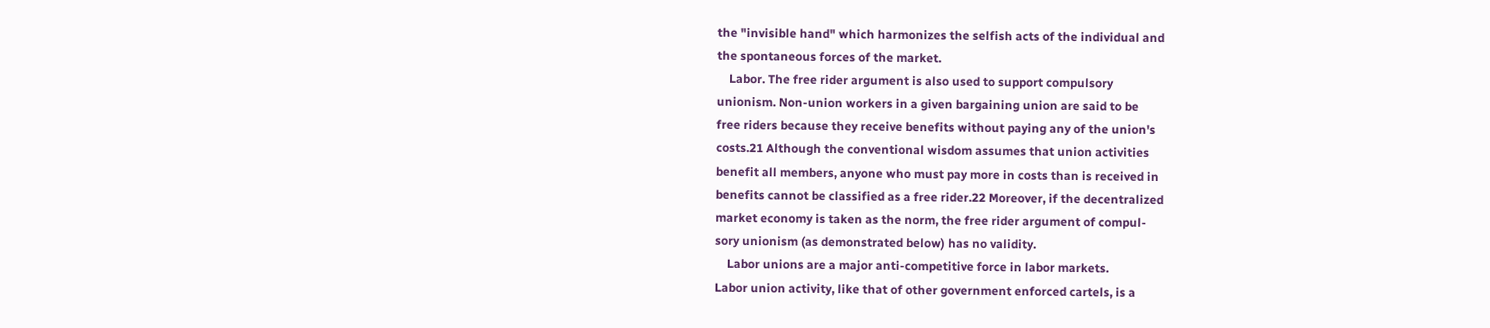the "invisible hand" which harmonizes the selfish acts of the individual and
the spontaneous forces of the market.
    Labor. The free rider argument is also used to support compulsory
unionism. Non-union workers in a given bargaining union are said to be
free riders because they receive benefits without paying any of the union's
costs.21 Although the conventional wisdom assumes that union activities
benefit all members, anyone who must pay more in costs than is received in
benefits cannot be classified as a free rider.22 Moreover, if the decentralized
market economy is taken as the norm, the free rider argument of compul-
sory unionism (as demonstrated below) has no validity.
    Labor unions are a major anti-competitive force in labor markets.
Labor union activity, like that of other government enforced cartels, is a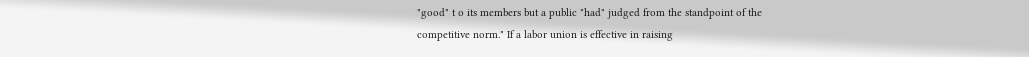"good" t o its members but a public "had" judged from the standpoint of the
competitive norm." If a labor union is effective in raising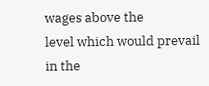wages above the
level which would prevail in the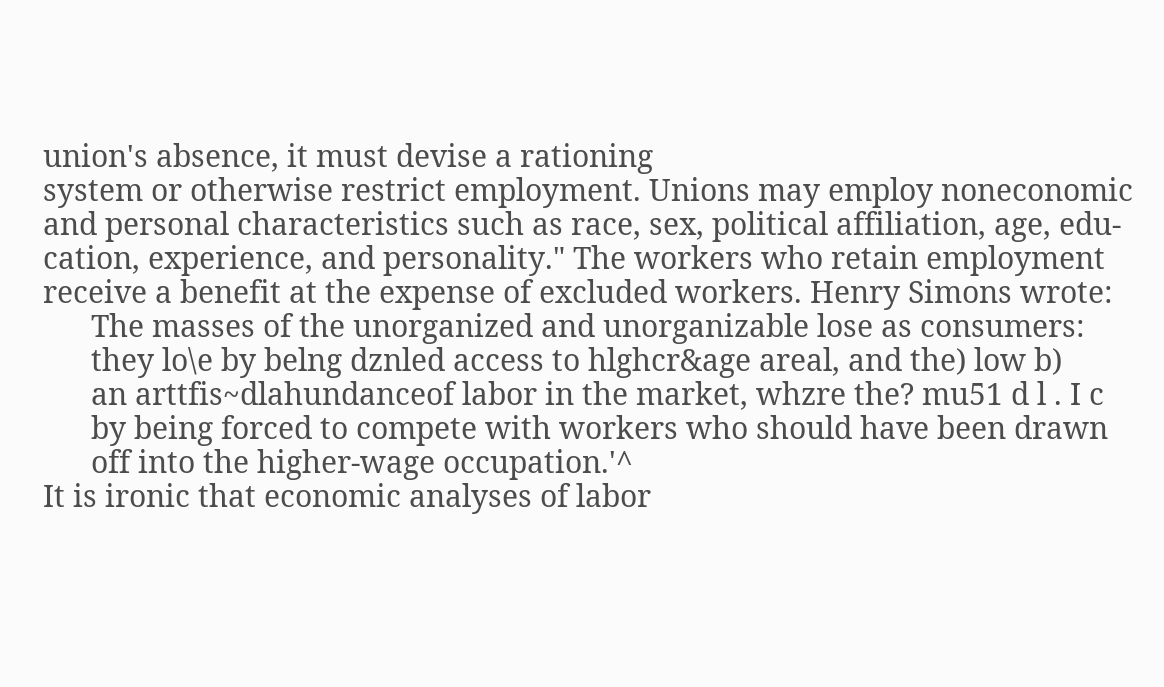union's absence, it must devise a rationing
system or otherwise restrict employment. Unions may employ noneconomic
and personal characteristics such as race, sex, political affiliation, age, edu-
cation, experience, and personality." The workers who retain employment
receive a benefit at the expense of excluded workers. Henry Simons wrote:
      The masses of the unorganized and unorganizable lose as consumers:
      they lo\e by belng dznled access to hlghcr&age areal, and the) low b)
      an arttfis~dlahundanceof labor in the market, whzre the? mu51 d l . I c
      by being forced to compete with workers who should have been drawn
      off into the higher-wage occupation.'^
It is ironic that economic analyses of labor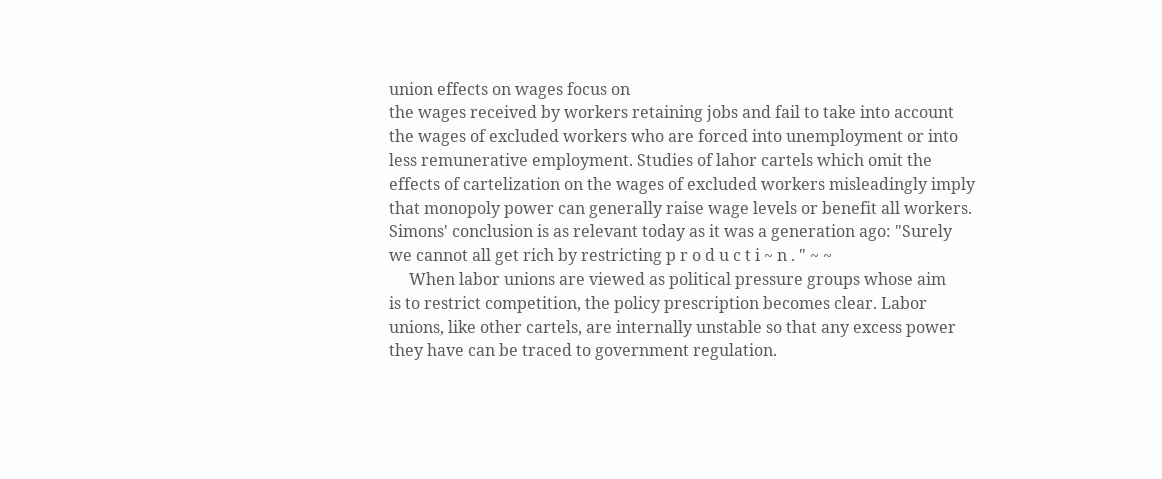union effects on wages focus on
the wages received by workers retaining jobs and fail to take into account
the wages of excluded workers who are forced into unemployment or into
less remunerative employment. Studies of lahor cartels which omit the
effects of cartelization on the wages of excluded workers misleadingly imply
that monopoly power can generally raise wage levels or benefit all workers.
Simons' conclusion is as relevant today as it was a generation ago: "Surely
we cannot all get rich by restricting p r o d u c t i ~ n . " ~ ~
     When labor unions are viewed as political pressure groups whose aim
is to restrict competition, the policy prescription becomes clear. Labor
unions, like other cartels, are internally unstable so that any excess power
they have can be traced to government regulation.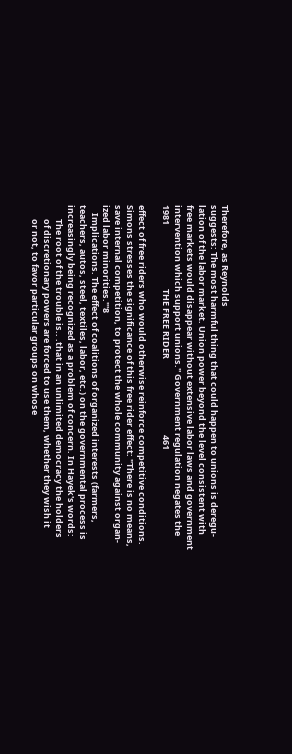Therefore, as Reynolds
suggests: The most harmful thing that could happen to unions is deregu-
lation of the labor market. Union power beyond the level consistent with
free markets would disappear without extensive labor laws and government
intervention which support unions.'' Government regulation negates the
1981                                THE FREE RIDER                                      461

effect of free riders who would otherwise reinforce competitive conditions.
Simons stresses the significance of this free rider effect: "There is no means,
save internal competition, to protect the whole community against organ-
ized labor minorities."'8
    Implications. The effect of coalitions of organized interests (farmers,
teachers, autos, steel, textiles, labor, etc.) on the governmental process is
increasingly being recognized as a problem of concern. In Hayek's words:
       The root of the trouble is.. .that in an unlimited democracy the holders
       of discretionary powers are forced to use them, whether they wish it
       or not, to favor particular groups on whose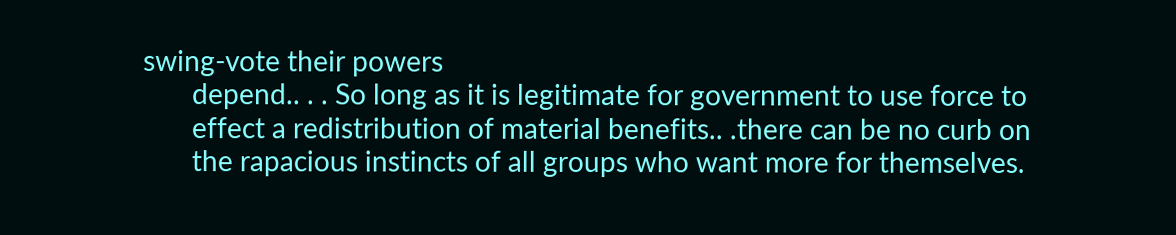swing-vote their powers
       depend.. . . So long as it is legitimate for government to use force to
       effect a redistribution of material benefits.. .there can be no curb on
       the rapacious instincts of all groups who want more for themselves.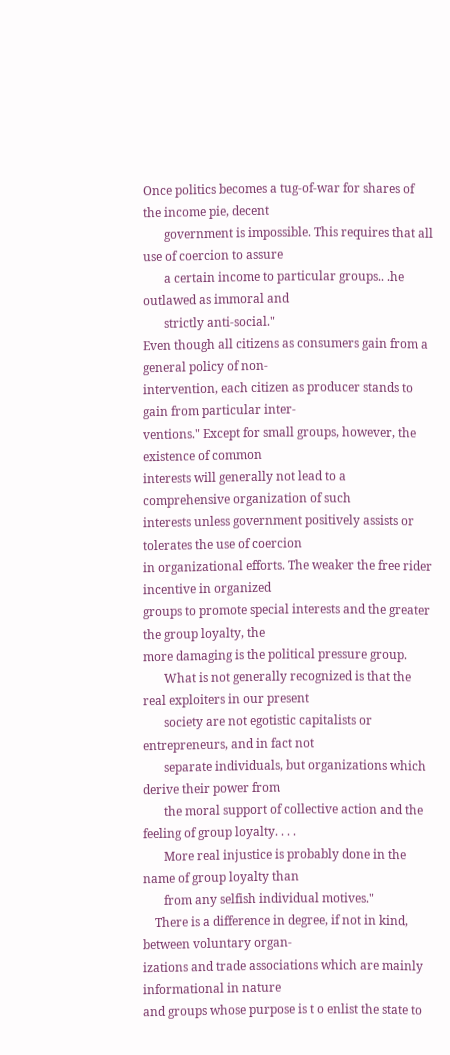Once politics becomes a tug-of-war for shares of the income pie, decent
       government is impossible. This requires that all use of coercion to assure
       a certain income to particular groups.. .he outlawed as immoral and
       strictly anti-social."
Even though all citizens as consumers gain from a general policy of non-
intervention, each citizen as producer stands to gain from particular inter-
ventions." Except for small groups, however, the existence of common
interests will generally not lead to a comprehensive organization of such
interests unless government positively assists or tolerates the use of coercion
in organizational efforts. The weaker the free rider incentive in organized
groups to promote special interests and the greater the group loyalty, the
more damaging is the political pressure group.
       What is not generally recognized is that the real exploiters in our present
       society are not egotistic capitalists or entrepreneurs, and in fact not
       separate individuals, but organizations which derive their power from
       the moral support of collective action and the feeling of group loyalty. . . .
       More real injustice is probably done in the name of group loyalty than
       from any selfish individual motives."
    There is a difference in degree, if not in kind, between voluntary organ-
izations and trade associations which are mainly informational in nature
and groups whose purpose is t o enlist the state to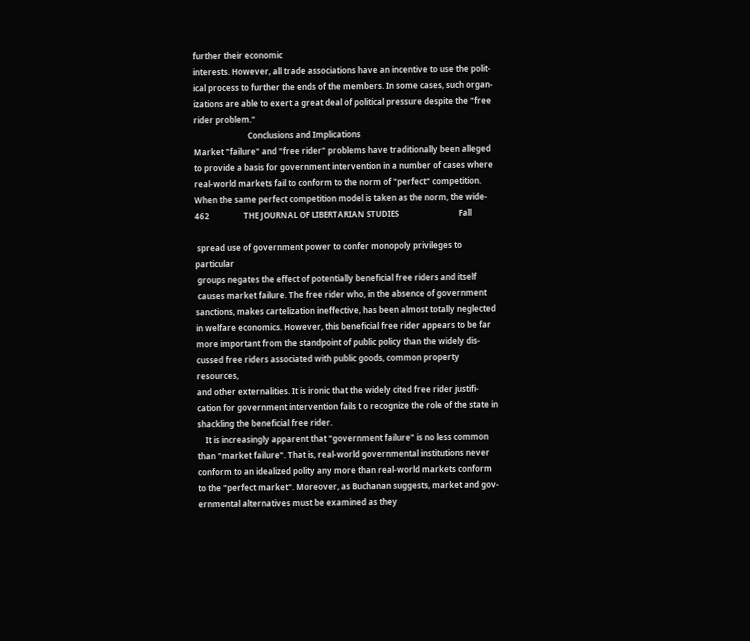further their economic
interests. However, all trade associations have an incentive to use the polit-
ical process to further the ends of the members. In some cases, such organ-
izations are able to exert a great deal of political pressure despite the "free
rider problem."
                           Conclusions and Implications
Market "failure" and "free rider" problems have traditionally been alleged
to provide a basis for government intervention in a number of cases where
real-world markets fail to conform to the norm of "perfect" competition.
When the same perfect competition model is taken as the norm, the wide-
462                 THE JOURNAL OF LIBERTARIAN STUDIES                              Fall

 spread use of government power to confer monopoly privileges to particular
 groups negates the effect of potentially beneficial free riders and itself
 causes market failure. The free rider who, in the absence of government
sanctions, makes cartelization ineffective, has been almost totally neglected
in welfare economics. However, this beneficial free rider appears to be far
more important from the standpoint of public policy than the widely dis-
cussed free riders associated with public goods, common property resources,
and other externalities. It is ironic that the widely cited free rider justifi-
cation for government intervention fails t o recognize the role of the state in
shackling the beneficial free rider.
    It is increasingly apparent that "government failure" is no less common
than "market failure". That is, real-world governmental institutions never
conform to an idealized polity any more than real-world markets conform
to the "perfect market". Moreover, as Buchanan suggests, market and gov-
ernmental alternatives must be examined as they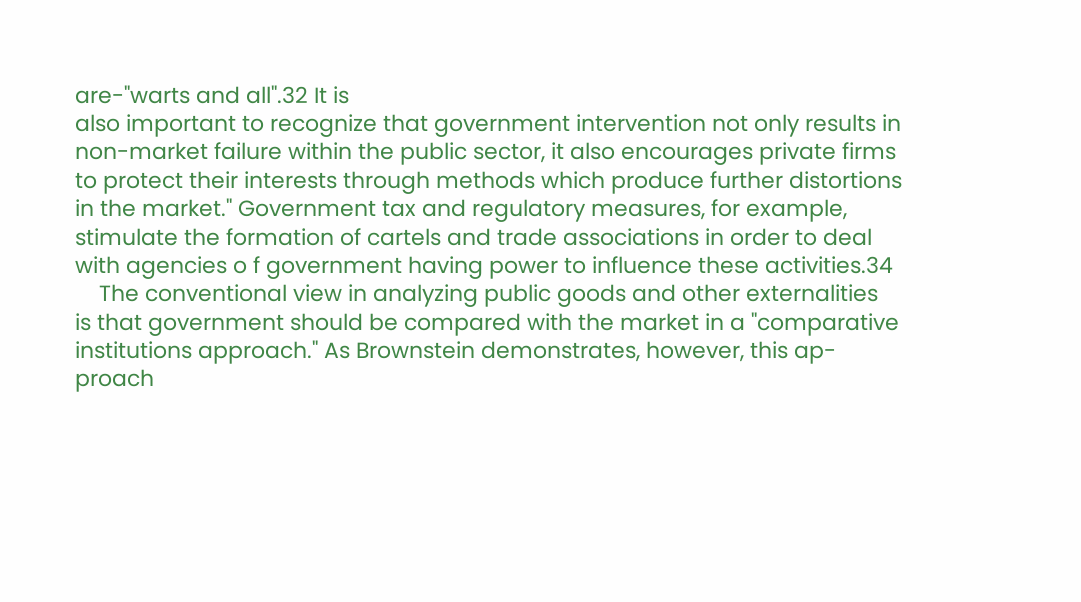are-"warts and all".32 It is
also important to recognize that government intervention not only results in
non-market failure within the public sector, it also encourages private firms
to protect their interests through methods which produce further distortions
in the market." Government tax and regulatory measures, for example,
stimulate the formation of cartels and trade associations in order to deal
with agencies o f government having power to influence these activities.34
    The conventional view in analyzing public goods and other externalities
is that government should be compared with the market in a "comparative
institutions approach." As Brownstein demonstrates, however, this ap-
proach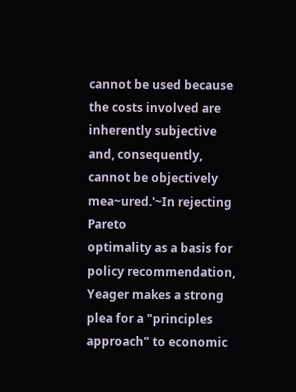cannot be used because the costs involved are inherently subjective
and, consequently, cannot be objectively mea~ured.'~In rejecting Pareto
optimality as a basis for policy recommendation, Yeager makes a strong
plea for a "principles approach" to economic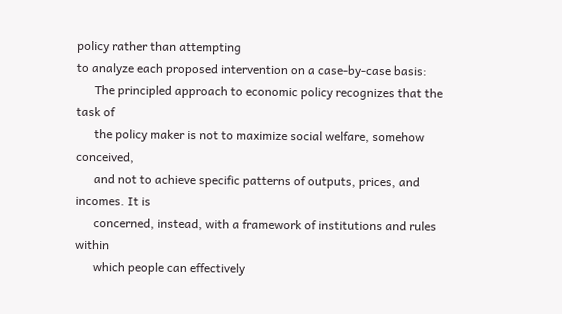policy rather than attempting
to analyze each proposed intervention on a case-by-case basis:
      The principled approach to economic policy recognizes that the task of
      the policy maker is not to maximize social welfare, somehow conceived,
      and not to achieve specific patterns of outputs, prices, and incomes. It is
      concerned, instead, with a framework of institutions and rules within
      which people can effectively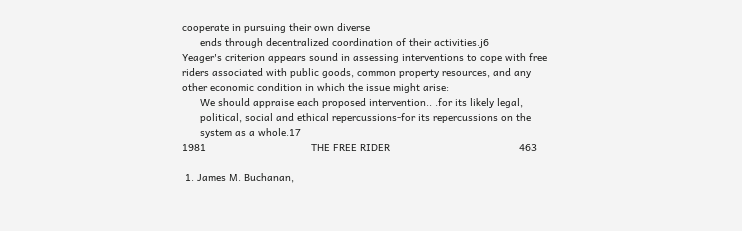cooperate in pursuing their own diverse
      ends through decentralized coordination of their activities.j6
Yeager's criterion appears sound in assessing interventions to cope with free
riders associated with public goods, common property resources, and any
other economic condition in which the issue might arise:
      We should appraise each proposed intervention.. .for its likely legal,
      political, social and ethical repercussions-for its repercussions on the
      system as a whole.17
1981                                   THE FREE RIDER                                           463

 1. James M. Buchanan,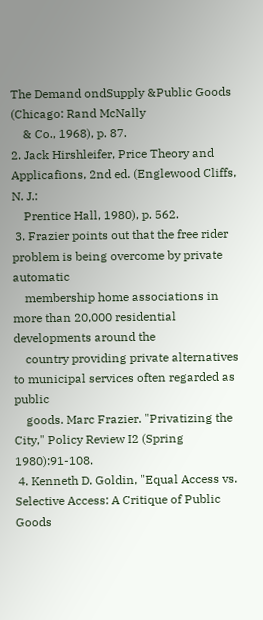The Demand ondSupply &Public Goods (Chicago: Rand McNally
    & Co., 1968), p. 87.
2. Jack Hirshleifer, Price Theory and Applicafions, 2nd ed. (Englewood Cliffs, N. J.:
    Prentice Hall, 1980), p. 562.
 3. Frazier points out that the free rider problem is being overcome by private automatic
    membership home associations in more than 20,000 residential developments around the
    country providing private alternatives to municipal services often regarded as public
    goods. Marc Frazier. "Privatizing the City," Policy Review I2 (Spring 1980):91-108.
 4. Kenneth D. Goldin, "Equal Access vs. Selective Access: A Critique of Public Goods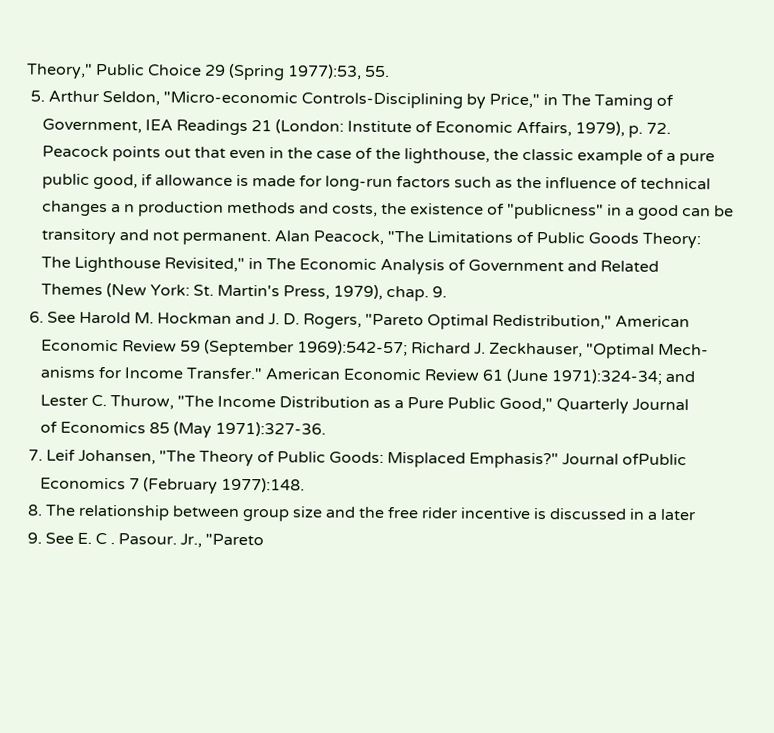Theory," Public Choice 29 (Spring 1977):53, 55.
 5. Arthur Seldon, "Micro-economic Controls-Disciplining by Price," in The Taming of
    Government, IEA Readings 21 (London: Institute of Economic Affairs, 1979), p. 72.
    Peacock points out that even in the case of the lighthouse, the classic example of a pure
    public good, if allowance is made for long-run factors such as the influence of technical
    changes a n production methods and costs, the existence of "publicness" in a good can be
    transitory and not permanent. Alan Peacock, "The Limitations of Public Goods Theory:
    The Lighthouse Revisited," in The Economic Analysis of Government and Related
    Themes (New York: St. Martin's Press, 1979), chap. 9.
 6. See Harold M. Hockman and J. D. Rogers, "Pareto Optimal Redistribution," American
    Economic Review 59 (September 1969):542-57; Richard J. Zeckhauser, "Optimal Mech-
    anisms for Income Transfer." American Economic Review 61 (June 1971):324-34; and
    Lester C. Thurow, "The Income Distribution as a Pure Public Good," Quarterly Journal
    of Economics 85 (May 1971):327-36.
 7. Leif Johansen, "The Theory of Public Goods: Misplaced Emphasis?" Journal ofPublic
    Economics 7 (February 1977):148.
 8. The relationship between group size and the free rider incentive is discussed in a later
 9. See E. C . Pasour. Jr., "Pareto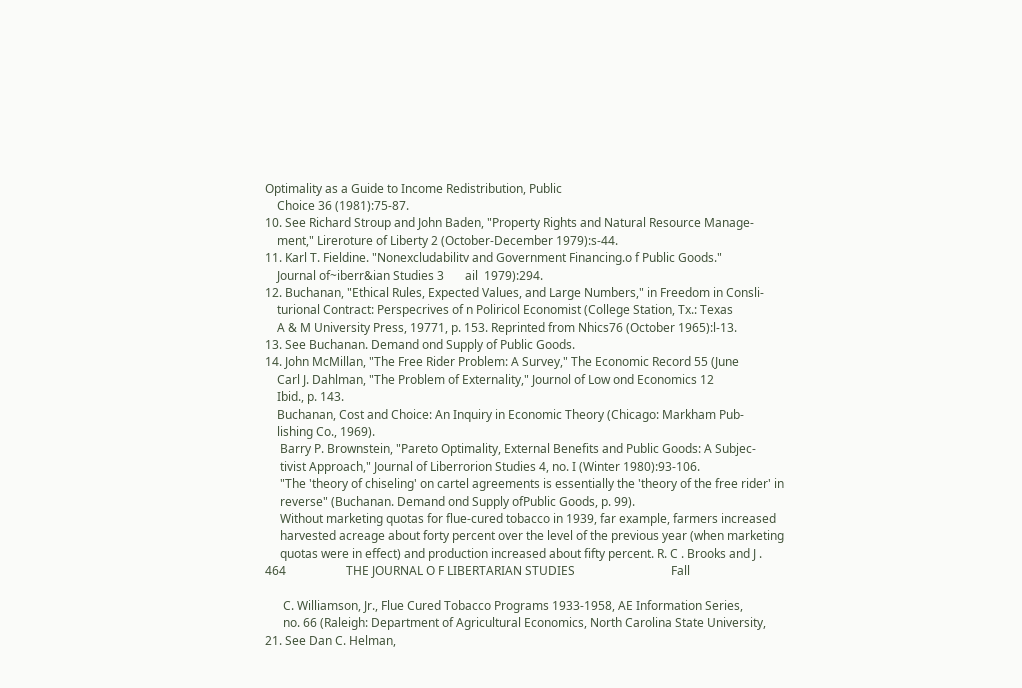Optimality as a Guide to Income Redistribution, Public
    Choice 36 (1981):75-87.
10. See Richard Stroup and John Baden, "Property Rights and Natural Resource Manage-
    ment," Lireroture of Liberty 2 (October-December 1979):s-44.
11. Karl T. Fieldine. "Nonexcludabilitv and Government Financing.o f Public Goods."
    Journal of~iberr&ian Studies 3       ail  1979):294.
12. Buchanan, "Ethical Rules, Expected Values, and Large Numbers," in Freedom in Consli-
    turional Contract: Perspecrives of n Poliricol Economist (College Station, Tx.: Texas
    A & M University Press, 19771, p. 153. Reprinted from Nhics76 (October 1965):l-13.
13. See Buchanan. Demand ond Supply of Public Goods.
14. John McMillan, "The Free Rider Problem: A Survey," The Economic Record 55 (June
    Carl J. Dahlman, "The Problem of Externality," Journol of Low ond Economics 12
    Ibid., p. 143.
    Buchanan, Cost and Choice: An Inquiry in Economic Theory (Chicago: Markham Pub-
    lishing Co., 1969).
     Barry P. Brownstein, "Pareto Optimality, External Benefits and Public Goods: A Subjec-
     tivist Approach," Journal of Liberrorion Studies 4, no. I (Winter 1980):93-106.
     "The 'theory of chiseling' on cartel agreements is essentially the 'theory of the free rider' in
     reverse" (Buchanan. Demand ond Supply ofPublic Goods, p. 99).
     Without marketing quotas for flue-cured tobacco in 1939, far example, farmers increased
     harvested acreage about forty percent over the level of the previous year (when marketing
     quotas were in effect) and production increased about fifty percent. R. C . Brooks and J .
464                    THE JOURNAL O F LIBERTARIAN STUDIES                                Fall

      C. Williamson, Jr., Flue Cured Tobacco Programs 1933-1958, AE Information Series,
      no. 66 (Raleigh: Department of Agricultural Economics, North Carolina State University,
21. See Dan C. Helman,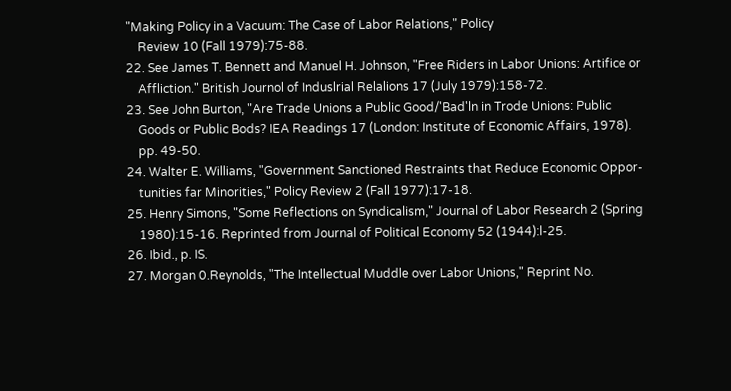"Making Policy in a Vacuum: The Case of Labor Relations," Policy
    Review 10 (Fall 1979):75-88.
22. See James T. Bennett and Manuel H. Johnson, "Free Riders in Labor Unions: Artifice or
    Affliction." British Journol of Induslrial Relalions 17 (July 1979):158-72.
23. See John Burton, "Are Trade Unions a Public Good/'Bad'ln in Trode Unions: Public
    Goods or Public Bods? IEA Readings 17 (London: Institute of Economic Affairs, 1978).
    pp. 49-50.
24. Walter E. Williams, "Government Sanctioned Restraints that Reduce Economic Oppor-
    tunities far Minorities," Policy Review 2 (Fall 1977):17-18.
25. Henry Simons, "Some Reflections on Syndicalism," Journal of Labor Research 2 (Spring
    1980):15-16. Reprinted from Journal of Political Economy 52 (1944):l-25.
26. Ibid., p. IS.
27. Morgan 0.Reynolds, "The Intellectual Muddle over Labor Unions," Reprint No.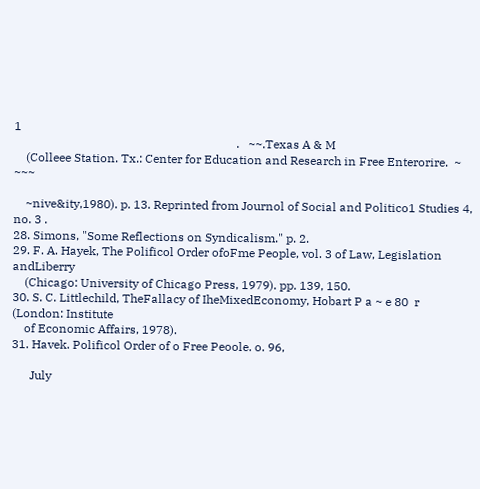1
                                                                          .   ~~.Texas A & M
    (Colleee Station. Tx.: Center for Education and Research in Free Enterorire.  ~   ~~~

    ~nive&ity,1980). p. 13. Reprinted from Journol of Social and Politico1 Studies 4, no. 3 .
28. Simons, "Some Reflections on Syndicalism." p. 2.
29. F. A. Hayek, The Polificol Order ofoFme People, vol. 3 of Law, Legislation andLiberry
    (Chicago: University of Chicago Press, 1979). pp. 139, 150.
30. S. C. Littlechild, TheFallacy of IheMixedEconomy, Hobart P a ~ e 80  r (London: Institute
    of Economic Affairs, 1978).
31. Havek. Polificol Order of o Free Peoole. o. 96,

      July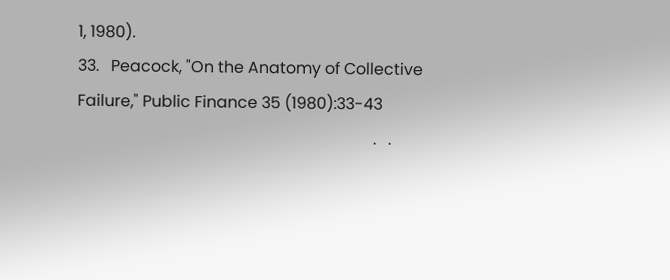1, 1980).
33.   Peacock, "On the Anatomy of Collective Failure," Public Finance 35 (1980):33-43
                                                                          .   .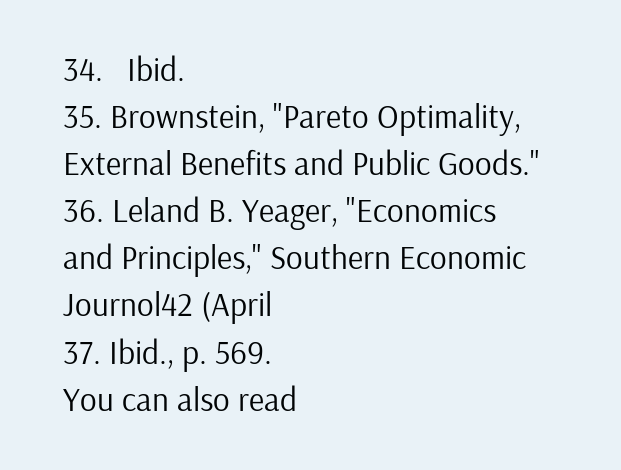34.   Ibid.
35. Brownstein, "Pareto Optimality, External Benefits and Public Goods."
36. Leland B. Yeager, "Economics and Principles," Southern Economic Journol42 (April
37. Ibid., p. 569.
You can also read